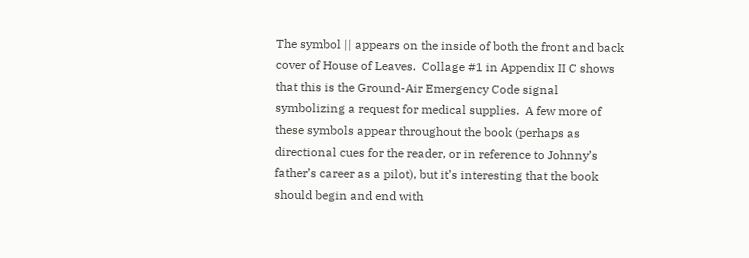The symbol || appears on the inside of both the front and back cover of House of Leaves.  Collage #1 in Appendix II C shows that this is the Ground-Air Emergency Code signal symbolizing a request for medical supplies.  A few more of these symbols appear throughout the book (perhaps as directional cues for the reader, or in reference to Johnny’s father’s career as a pilot), but it’s interesting that the book should begin and end with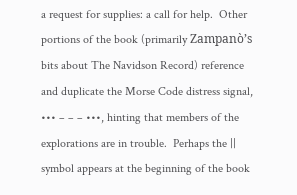a request for supplies: a call for help.  Other portions of the book (primarily Zampanò’s bits about The Navidson Record) reference and duplicate the Morse Code distress signal, ••• ‒ ‒ ‒ •••, hinting that members of the explorations are in trouble.  Perhaps the || symbol appears at the beginning of the book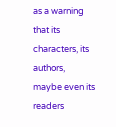as a warning that its characters, its authors, maybe even its readers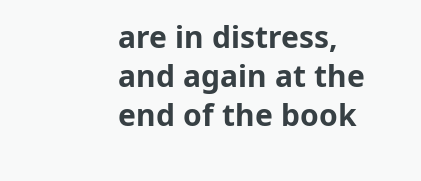are in distress, and again at the end of the book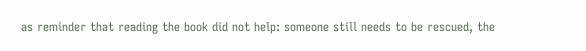as reminder that reading the book did not help: someone still needs to be rescued, the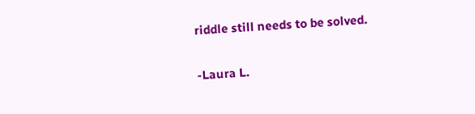riddle still needs to be solved.

-Laura L.